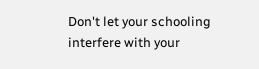Don't let your schooling interfere with your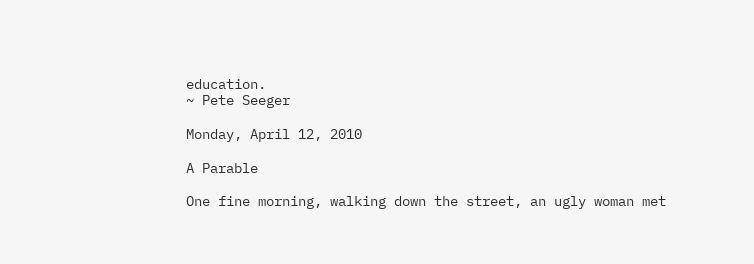education.
~ Pete Seeger

Monday, April 12, 2010

A Parable

One fine morning, walking down the street, an ugly woman met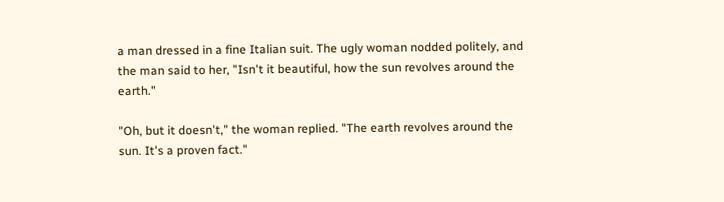a man dressed in a fine Italian suit. The ugly woman nodded politely, and the man said to her, "Isn't it beautiful, how the sun revolves around the earth."

"Oh, but it doesn't," the woman replied. "The earth revolves around the sun. It's a proven fact."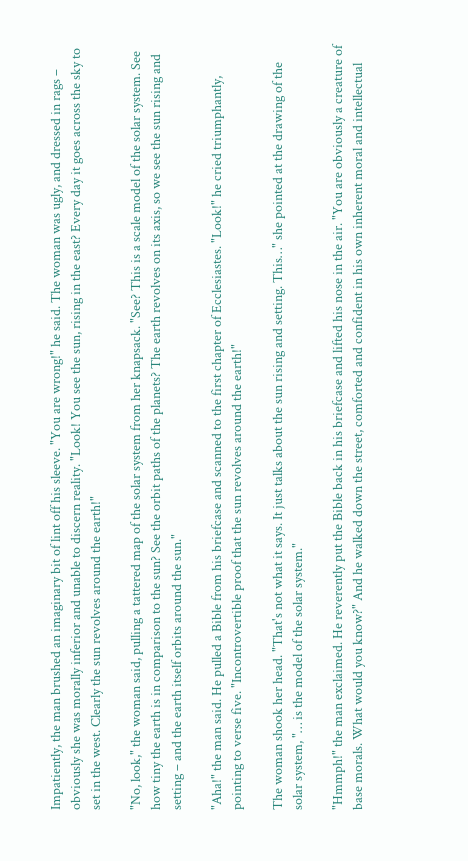Impatiently, the man brushed an imaginary bit of lint off his sleeve. "You are wrong!" he said. The woman was ugly, and dressed in rags – obviously she was morally inferior and unable to discern reality. "Look! You see the sun, rising in the east? Every day it goes across the sky to set in the west. Clearly the sun revolves around the earth!"

"No, look," the woman said, pulling a tattered map of the solar system from her knapsack. "See? This is a scale model of the solar system. See how tiny the earth is in comparison to the sun? See the orbit paths of the planets? The earth revolves on its axis, so we see the sun rising and setting – and the earth itself orbits around the sun."

"Aha!" the man said. He pulled a Bible from his briefcase and scanned to the first chapter of Ecclesiastes. "Look!" he cried triumphantly, pointing to verse five. "Incontrovertible proof that the sun revolves around the earth!"

The woman shook her head. "That's not what it says. It just talks about the sun rising and setting. This…" she pointed at the drawing of the solar system, "… is the model of the solar system."

"Hmmph!" the man exclaimed. He reverently put the Bible back in his briefcase and lifted his nose in the air. "You are obviously a creature of base morals. What would you know?" And he walked down the street, comforted and confident in his own inherent moral and intellectual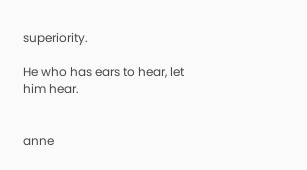superiority.

He who has ears to hear, let him hear.


anne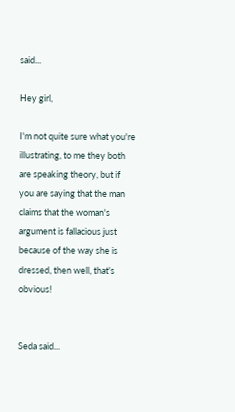said...

Hey girl,

I'm not quite sure what you're illustrating, to me they both are speaking theory, but if you are saying that the man claims that the woman's argument is fallacious just because of the way she is dressed, then well, that's obvious!


Seda said...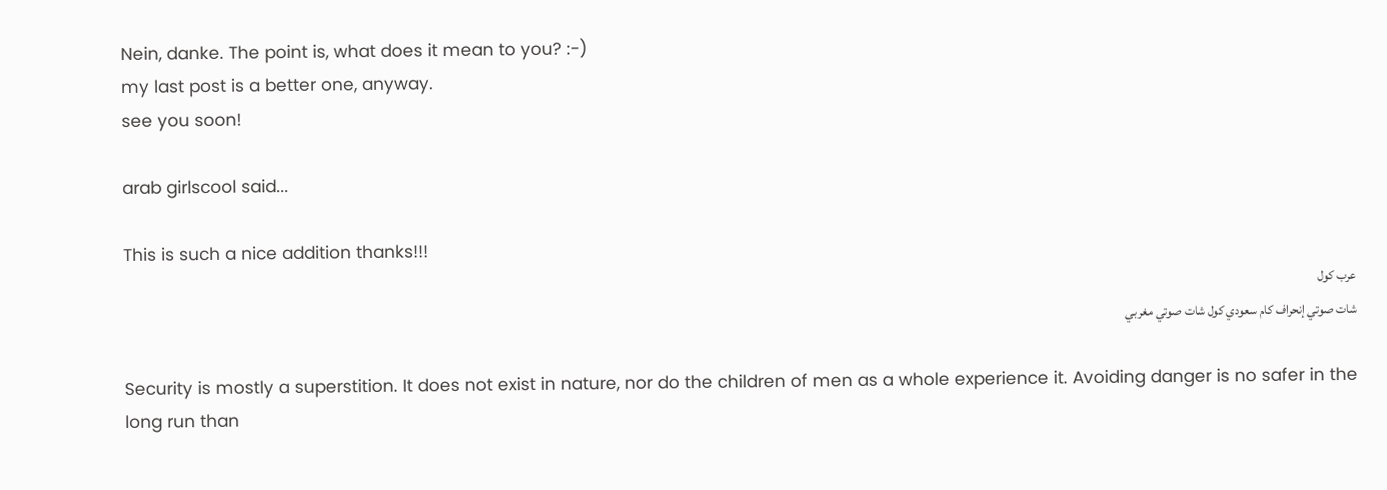Nein, danke. The point is, what does it mean to you? :-)
my last post is a better one, anyway.
see you soon!

arab girlscool said...

This is such a nice addition thanks!!!
عرب كول
شات صوتي إنحراف كام سعودي كول شات صوتي مغربي

Security is mostly a superstition. It does not exist in nature, nor do the children of men as a whole experience it. Avoiding danger is no safer in the long run than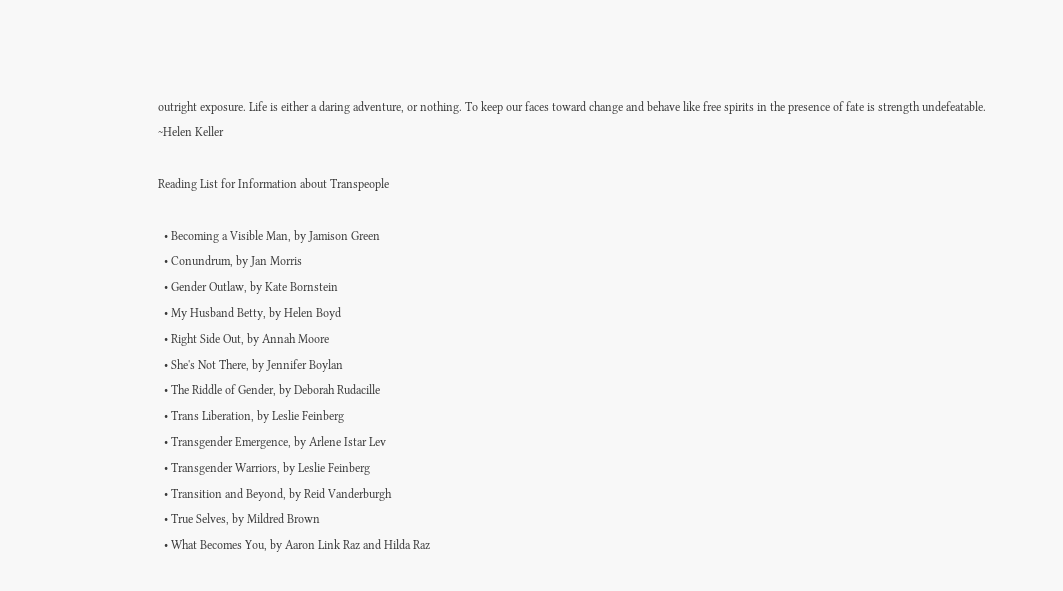outright exposure. Life is either a daring adventure, or nothing. To keep our faces toward change and behave like free spirits in the presence of fate is strength undefeatable.
~Helen Keller

Reading List for Information about Transpeople

  • Becoming a Visible Man, by Jamison Green
  • Conundrum, by Jan Morris
  • Gender Outlaw, by Kate Bornstein
  • My Husband Betty, by Helen Boyd
  • Right Side Out, by Annah Moore
  • She's Not There, by Jennifer Boylan
  • The Riddle of Gender, by Deborah Rudacille
  • Trans Liberation, by Leslie Feinberg
  • Transgender Emergence, by Arlene Istar Lev
  • Transgender Warriors, by Leslie Feinberg
  • Transition and Beyond, by Reid Vanderburgh
  • True Selves, by Mildred Brown
  • What Becomes You, by Aaron Link Raz and Hilda Raz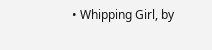• Whipping Girl, by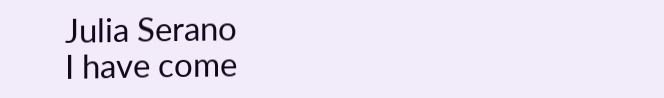Julia Serano
I have come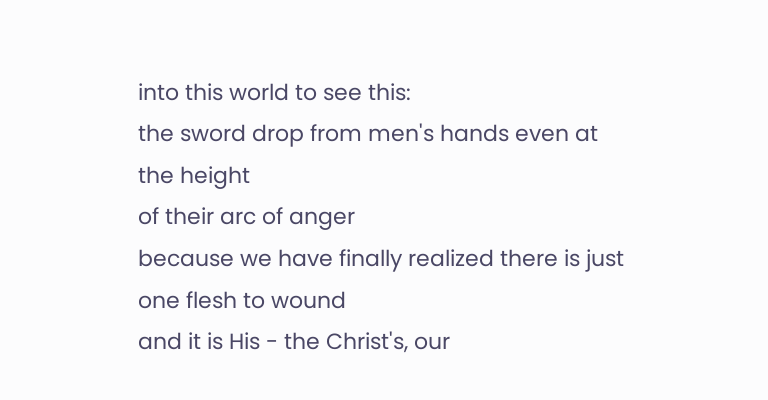into this world to see this:
the sword drop from men's hands even at the height
of their arc of anger
because we have finally realized there is just one flesh to wound
and it is His - the Christ's, our